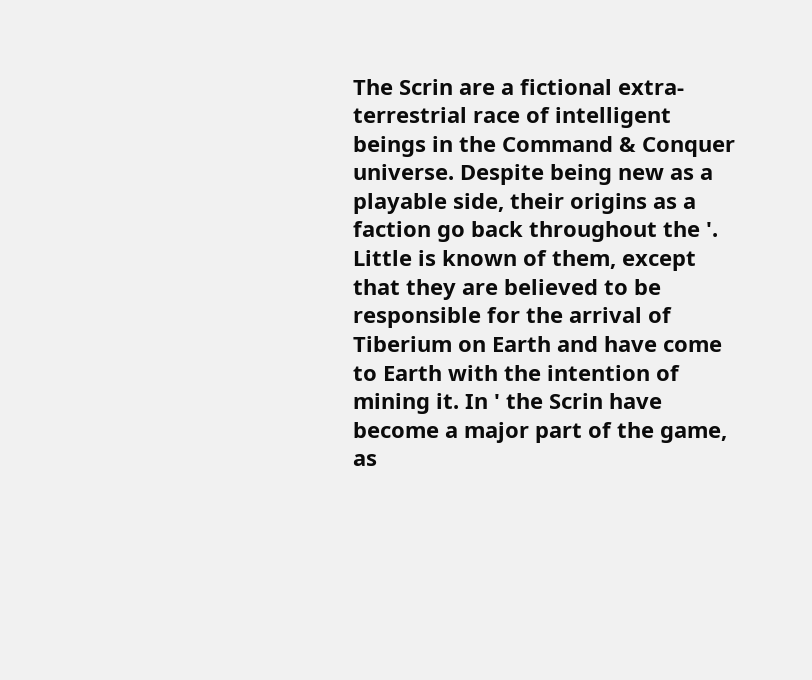The Scrin are a fictional extra-terrestrial race of intelligent beings in the Command & Conquer universe. Despite being new as a playable side, their origins as a faction go back throughout the '. Little is known of them, except that they are believed to be responsible for the arrival of Tiberium on Earth and have come to Earth with the intention of mining it. In ' the Scrin have become a major part of the game, as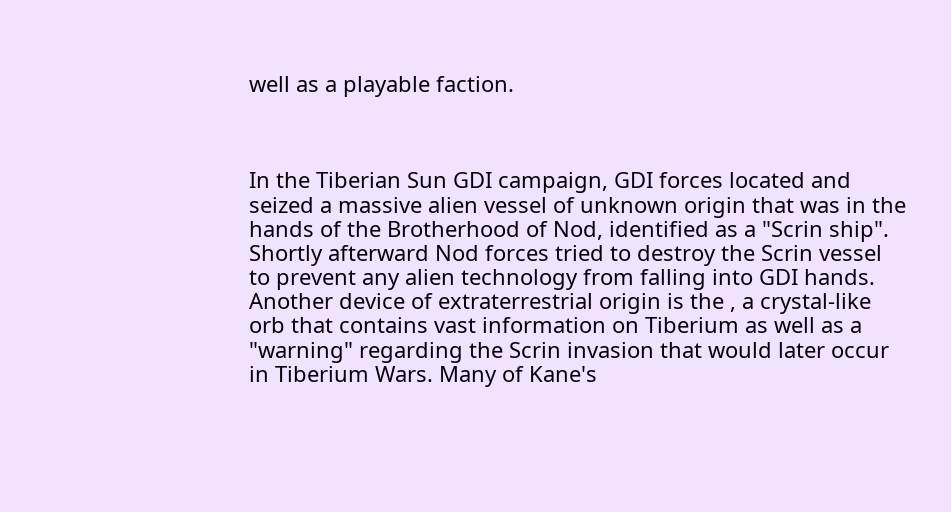well as a playable faction.



In the Tiberian Sun GDI campaign, GDI forces located and seized a massive alien vessel of unknown origin that was in the hands of the Brotherhood of Nod, identified as a "Scrin ship". Shortly afterward Nod forces tried to destroy the Scrin vessel to prevent any alien technology from falling into GDI hands. Another device of extraterrestrial origin is the , a crystal-like orb that contains vast information on Tiberium as well as a "warning" regarding the Scrin invasion that would later occur in Tiberium Wars. Many of Kane's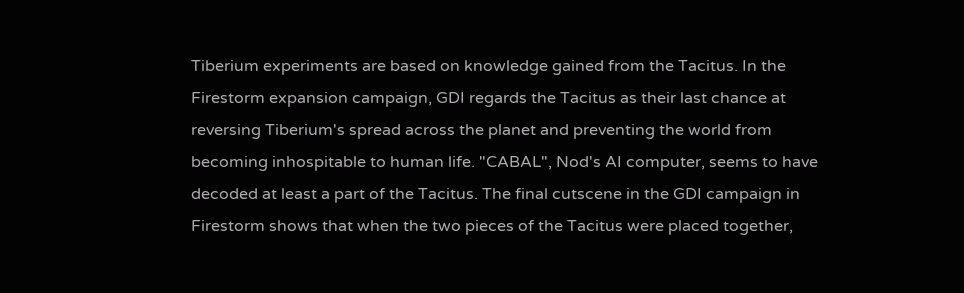Tiberium experiments are based on knowledge gained from the Tacitus. In the Firestorm expansion campaign, GDI regards the Tacitus as their last chance at reversing Tiberium's spread across the planet and preventing the world from becoming inhospitable to human life. "CABAL", Nod's AI computer, seems to have decoded at least a part of the Tacitus. The final cutscene in the GDI campaign in Firestorm shows that when the two pieces of the Tacitus were placed together,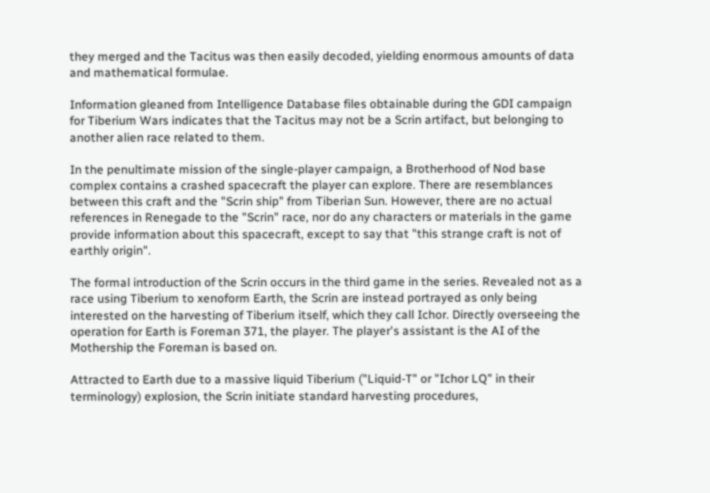they merged and the Tacitus was then easily decoded, yielding enormous amounts of data and mathematical formulae.

Information gleaned from Intelligence Database files obtainable during the GDI campaign for Tiberium Wars indicates that the Tacitus may not be a Scrin artifact, but belonging to another alien race related to them.

In the penultimate mission of the single-player campaign, a Brotherhood of Nod base complex contains a crashed spacecraft the player can explore. There are resemblances between this craft and the "Scrin ship" from Tiberian Sun. However, there are no actual references in Renegade to the "Scrin" race, nor do any characters or materials in the game provide information about this spacecraft, except to say that "this strange craft is not of earthly origin".

The formal introduction of the Scrin occurs in the third game in the series. Revealed not as a race using Tiberium to xenoform Earth, the Scrin are instead portrayed as only being interested on the harvesting of Tiberium itself, which they call Ichor. Directly overseeing the operation for Earth is Foreman 371, the player. The player's assistant is the AI of the Mothership the Foreman is based on.

Attracted to Earth due to a massive liquid Tiberium ("Liquid-T" or "Ichor LQ" in their terminology) explosion, the Scrin initiate standard harvesting procedures,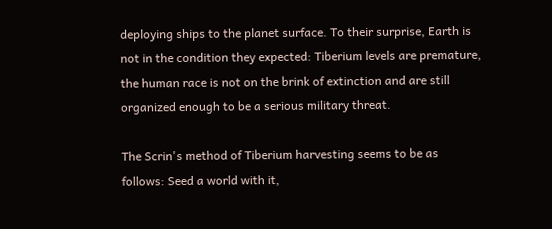deploying ships to the planet surface. To their surprise, Earth is not in the condition they expected: Tiberium levels are premature, the human race is not on the brink of extinction and are still organized enough to be a serious military threat.

The Scrin's method of Tiberium harvesting seems to be as follows: Seed a world with it,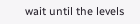wait until the levels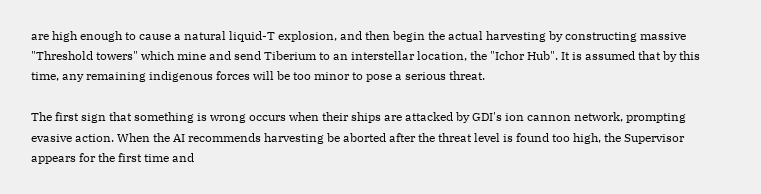are high enough to cause a natural liquid-T explosion, and then begin the actual harvesting by constructing massive "Threshold towers" which mine and send Tiberium to an interstellar location, the "Ichor Hub". It is assumed that by this time, any remaining indigenous forces will be too minor to pose a serious threat.

The first sign that something is wrong occurs when their ships are attacked by GDI's ion cannon network, prompting evasive action. When the AI recommends harvesting be aborted after the threat level is found too high, the Supervisor appears for the first time and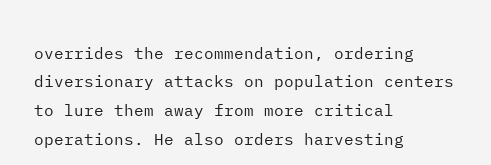overrides the recommendation, ordering diversionary attacks on population centers to lure them away from more critical operations. He also orders harvesting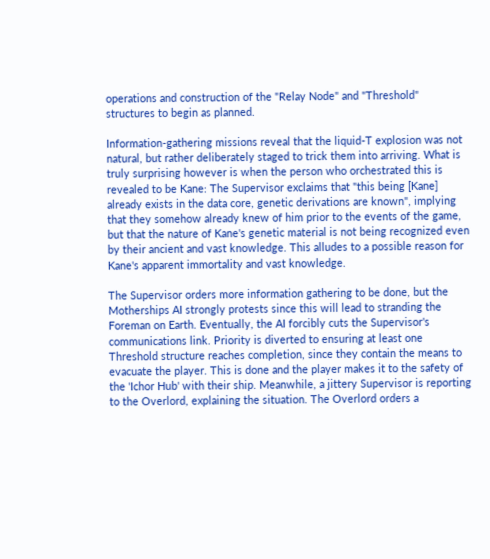operations and construction of the "Relay Node" and "Threshold" structures to begin as planned.

Information-gathering missions reveal that the liquid-T explosion was not natural, but rather deliberately staged to trick them into arriving. What is truly surprising however is when the person who orchestrated this is revealed to be Kane: The Supervisor exclaims that "this being [Kane] already exists in the data core, genetic derivations are known", implying that they somehow already knew of him prior to the events of the game, but that the nature of Kane's genetic material is not being recognized even by their ancient and vast knowledge. This alludes to a possible reason for Kane's apparent immortality and vast knowledge.

The Supervisor orders more information gathering to be done, but the Motherships AI strongly protests since this will lead to stranding the Foreman on Earth. Eventually, the AI forcibly cuts the Supervisor's communications link. Priority is diverted to ensuring at least one Threshold structure reaches completion, since they contain the means to evacuate the player. This is done and the player makes it to the safety of the 'Ichor Hub' with their ship. Meanwhile, a jittery Supervisor is reporting to the Overlord, explaining the situation. The Overlord orders a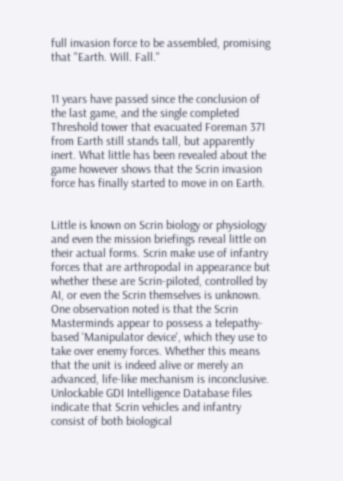full invasion force to be assembled, promising that "Earth. Will. Fall."


11 years have passed since the conclusion of the last game, and the single completed Threshold tower that evacuated Foreman 371 from Earth still stands tall, but apparently inert. What little has been revealed about the game however shows that the Scrin invasion force has finally started to move in on Earth.


Little is known on Scrin biology or physiology and even the mission briefings reveal little on their actual forms. Scrin make use of infantry forces that are arthropodal in appearance but whether these are Scrin-piloted, controlled by AI, or even the Scrin themselves is unknown. One observation noted is that the Scrin Masterminds appear to possess a telepathy-based 'Manipulator device', which they use to take over enemy forces. Whether this means that the unit is indeed alive or merely an advanced, life-like mechanism is inconclusive. Unlockable GDI Intelligence Database files indicate that Scrin vehicles and infantry consist of both biological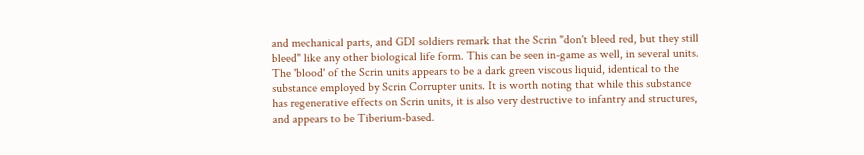and mechanical parts, and GDI soldiers remark that the Scrin "don't bleed red, but they still bleed" like any other biological life form. This can be seen in-game as well, in several units. The 'blood' of the Scrin units appears to be a dark green viscous liquid, identical to the substance employed by Scrin Corrupter units. It is worth noting that while this substance has regenerative effects on Scrin units, it is also very destructive to infantry and structures, and appears to be Tiberium-based.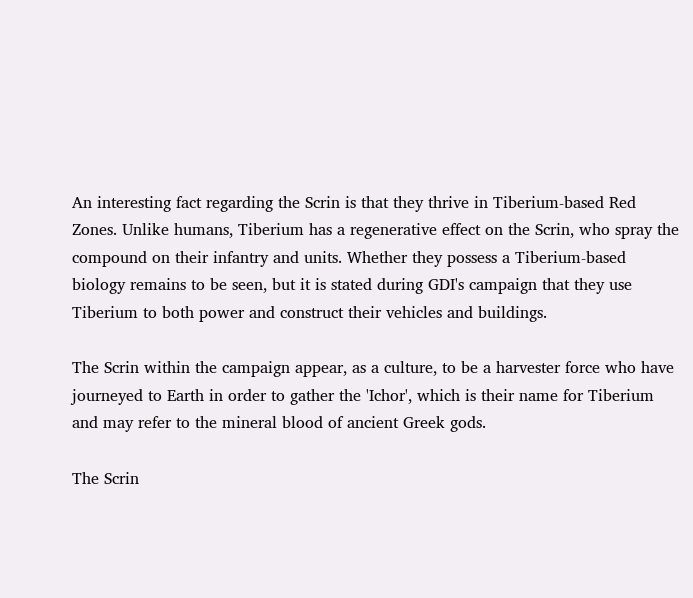An interesting fact regarding the Scrin is that they thrive in Tiberium-based Red Zones. Unlike humans, Tiberium has a regenerative effect on the Scrin, who spray the compound on their infantry and units. Whether they possess a Tiberium-based biology remains to be seen, but it is stated during GDI's campaign that they use Tiberium to both power and construct their vehicles and buildings.

The Scrin within the campaign appear, as a culture, to be a harvester force who have journeyed to Earth in order to gather the 'Ichor', which is their name for Tiberium and may refer to the mineral blood of ancient Greek gods.

The Scrin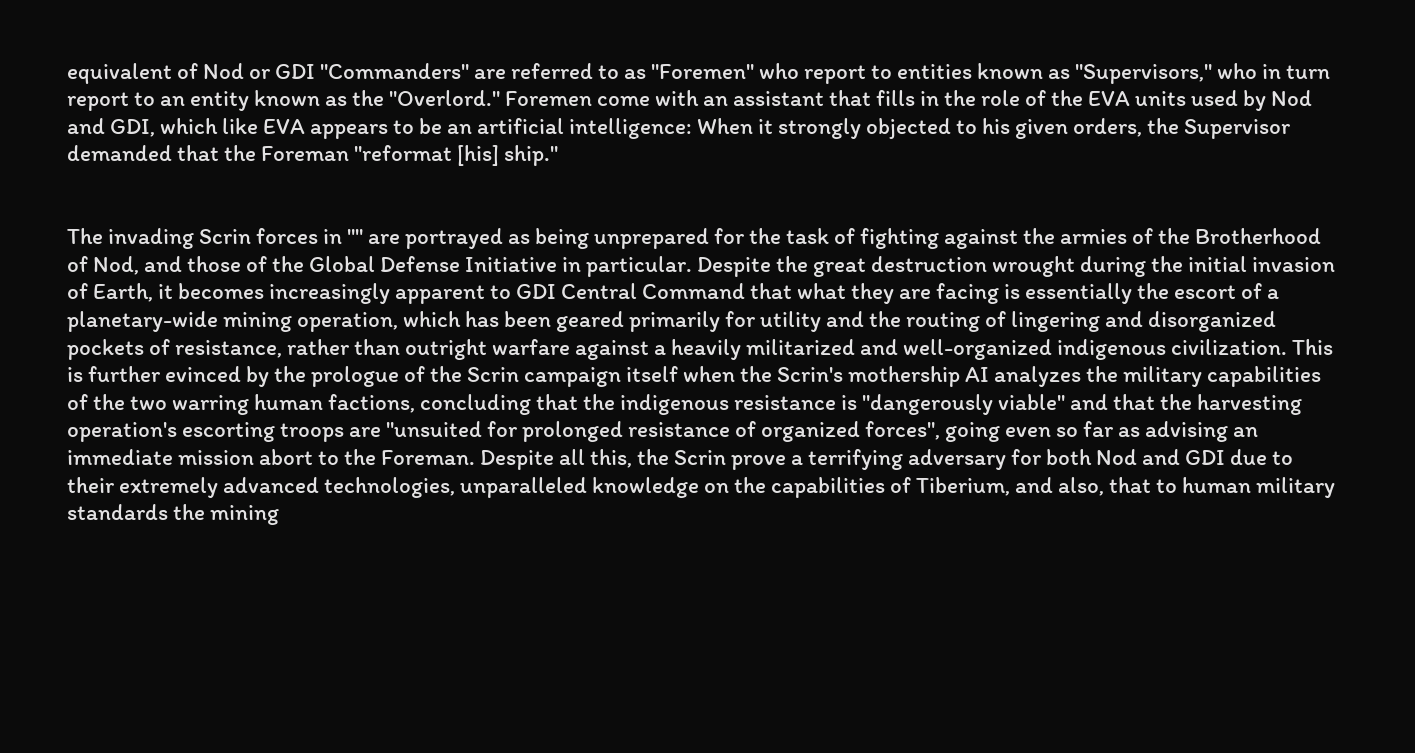equivalent of Nod or GDI "Commanders" are referred to as "Foremen" who report to entities known as "Supervisors," who in turn report to an entity known as the "Overlord." Foremen come with an assistant that fills in the role of the EVA units used by Nod and GDI, which like EVA appears to be an artificial intelligence: When it strongly objected to his given orders, the Supervisor demanded that the Foreman "reformat [his] ship."


The invading Scrin forces in "" are portrayed as being unprepared for the task of fighting against the armies of the Brotherhood of Nod, and those of the Global Defense Initiative in particular. Despite the great destruction wrought during the initial invasion of Earth, it becomes increasingly apparent to GDI Central Command that what they are facing is essentially the escort of a planetary-wide mining operation, which has been geared primarily for utility and the routing of lingering and disorganized pockets of resistance, rather than outright warfare against a heavily militarized and well-organized indigenous civilization. This is further evinced by the prologue of the Scrin campaign itself when the Scrin's mothership AI analyzes the military capabilities of the two warring human factions, concluding that the indigenous resistance is "dangerously viable" and that the harvesting operation's escorting troops are "unsuited for prolonged resistance of organized forces", going even so far as advising an immediate mission abort to the Foreman. Despite all this, the Scrin prove a terrifying adversary for both Nod and GDI due to their extremely advanced technologies, unparalleled knowledge on the capabilities of Tiberium, and also, that to human military standards the mining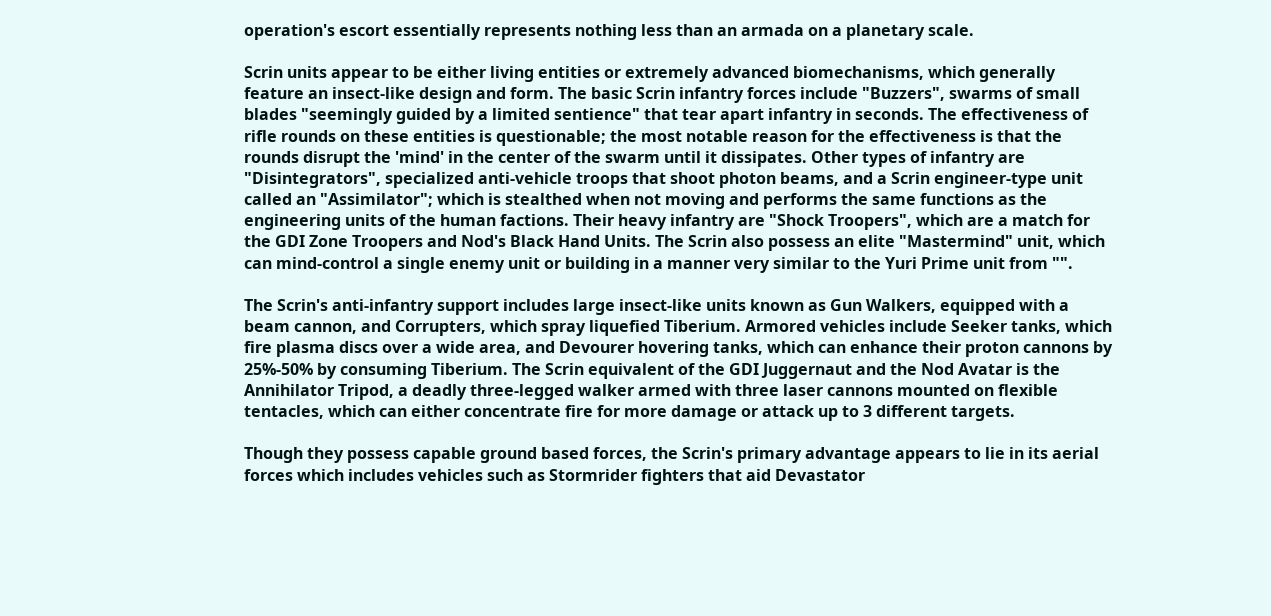operation's escort essentially represents nothing less than an armada on a planetary scale.

Scrin units appear to be either living entities or extremely advanced biomechanisms, which generally feature an insect-like design and form. The basic Scrin infantry forces include "Buzzers", swarms of small blades "seemingly guided by a limited sentience" that tear apart infantry in seconds. The effectiveness of rifle rounds on these entities is questionable; the most notable reason for the effectiveness is that the rounds disrupt the 'mind' in the center of the swarm until it dissipates. Other types of infantry are "Disintegrators", specialized anti-vehicle troops that shoot photon beams, and a Scrin engineer-type unit called an "Assimilator"; which is stealthed when not moving and performs the same functions as the engineering units of the human factions. Their heavy infantry are "Shock Troopers", which are a match for the GDI Zone Troopers and Nod's Black Hand Units. The Scrin also possess an elite "Mastermind" unit, which can mind-control a single enemy unit or building in a manner very similar to the Yuri Prime unit from "".

The Scrin's anti-infantry support includes large insect-like units known as Gun Walkers, equipped with a beam cannon, and Corrupters, which spray liquefied Tiberium. Armored vehicles include Seeker tanks, which fire plasma discs over a wide area, and Devourer hovering tanks, which can enhance their proton cannons by 25%-50% by consuming Tiberium. The Scrin equivalent of the GDI Juggernaut and the Nod Avatar is the Annihilator Tripod, a deadly three-legged walker armed with three laser cannons mounted on flexible tentacles, which can either concentrate fire for more damage or attack up to 3 different targets.

Though they possess capable ground based forces, the Scrin's primary advantage appears to lie in its aerial forces which includes vehicles such as Stormrider fighters that aid Devastator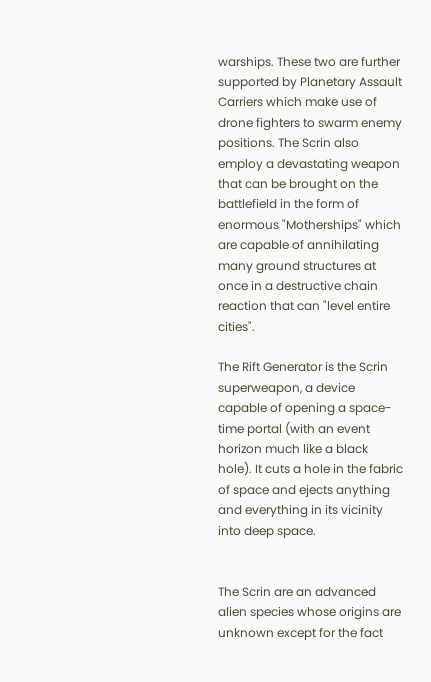warships. These two are further supported by Planetary Assault Carriers which make use of drone fighters to swarm enemy positions. The Scrin also employ a devastating weapon that can be brought on the battlefield in the form of enormous "Motherships" which are capable of annihilating many ground structures at once in a destructive chain reaction that can "level entire cities".

The Rift Generator is the Scrin superweapon, a device capable of opening a space-time portal (with an event horizon much like a black hole). It cuts a hole in the fabric of space and ejects anything and everything in its vicinity into deep space.


The Scrin are an advanced alien species whose origins are unknown except for the fact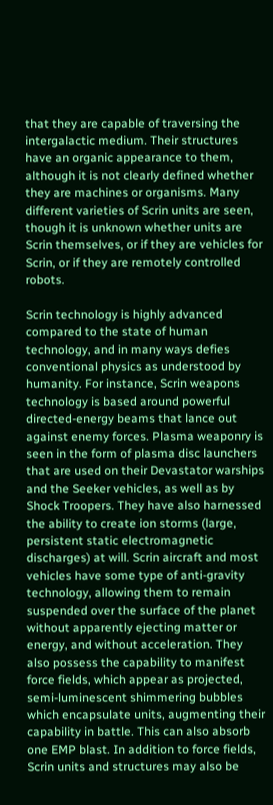that they are capable of traversing the intergalactic medium. Their structures have an organic appearance to them, although it is not clearly defined whether they are machines or organisms. Many different varieties of Scrin units are seen, though it is unknown whether units are Scrin themselves, or if they are vehicles for Scrin, or if they are remotely controlled robots.

Scrin technology is highly advanced compared to the state of human technology, and in many ways defies conventional physics as understood by humanity. For instance, Scrin weapons technology is based around powerful directed-energy beams that lance out against enemy forces. Plasma weaponry is seen in the form of plasma disc launchers that are used on their Devastator warships and the Seeker vehicles, as well as by Shock Troopers. They have also harnessed the ability to create ion storms (large, persistent static electromagnetic discharges) at will. Scrin aircraft and most vehicles have some type of anti-gravity technology, allowing them to remain suspended over the surface of the planet without apparently ejecting matter or energy, and without acceleration. They also possess the capability to manifest force fields, which appear as projected, semi-luminescent shimmering bubbles which encapsulate units, augmenting their capability in battle. This can also absorb one EMP blast. In addition to force fields, Scrin units and structures may also be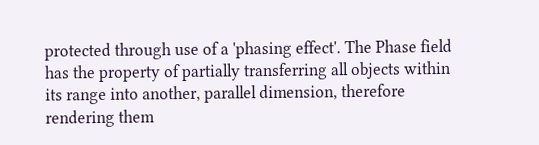protected through use of a 'phasing effect'. The Phase field has the property of partially transferring all objects within its range into another, parallel dimension, therefore rendering them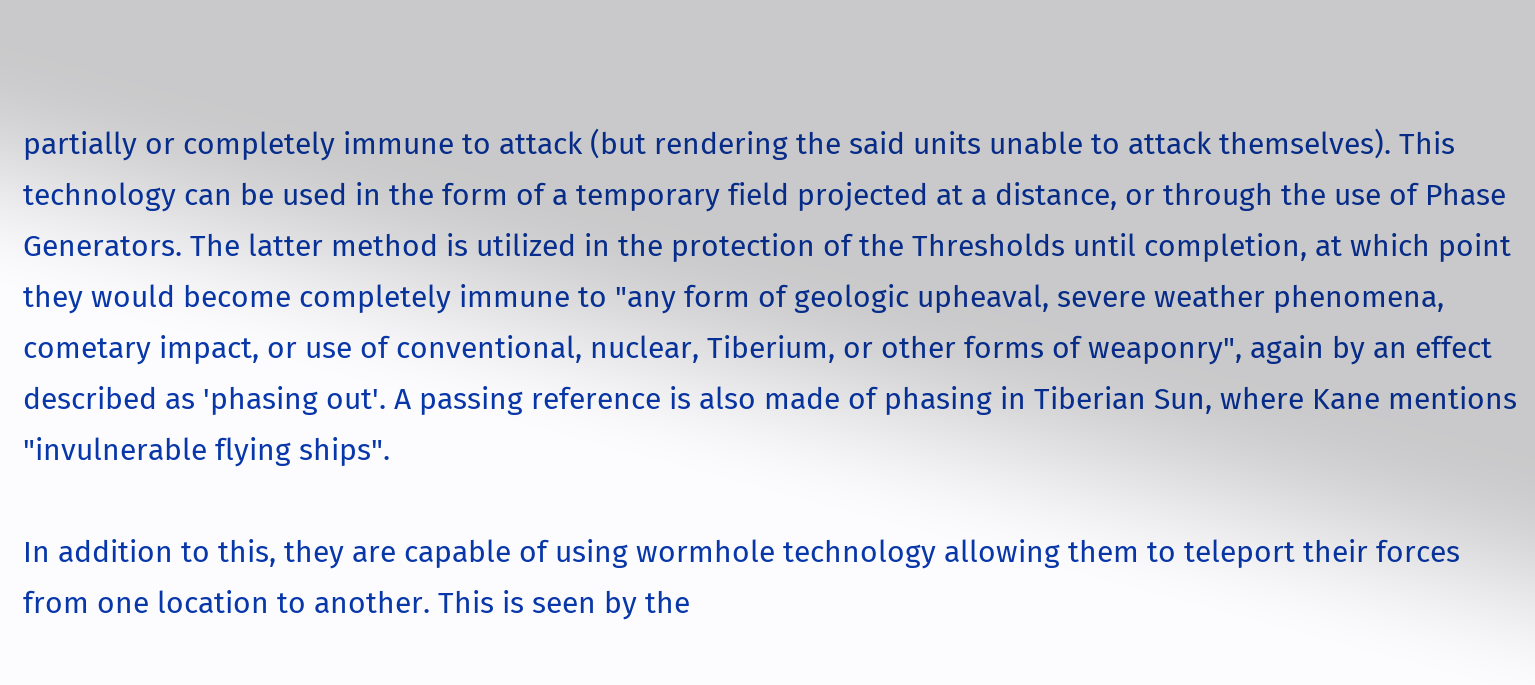partially or completely immune to attack (but rendering the said units unable to attack themselves). This technology can be used in the form of a temporary field projected at a distance, or through the use of Phase Generators. The latter method is utilized in the protection of the Thresholds until completion, at which point they would become completely immune to "any form of geologic upheaval, severe weather phenomena, cometary impact, or use of conventional, nuclear, Tiberium, or other forms of weaponry", again by an effect described as 'phasing out'. A passing reference is also made of phasing in Tiberian Sun, where Kane mentions "invulnerable flying ships".

In addition to this, they are capable of using wormhole technology allowing them to teleport their forces from one location to another. This is seen by the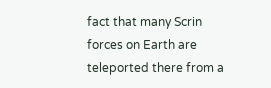fact that many Scrin forces on Earth are teleported there from a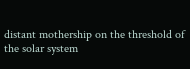distant mothership on the threshold of the solar system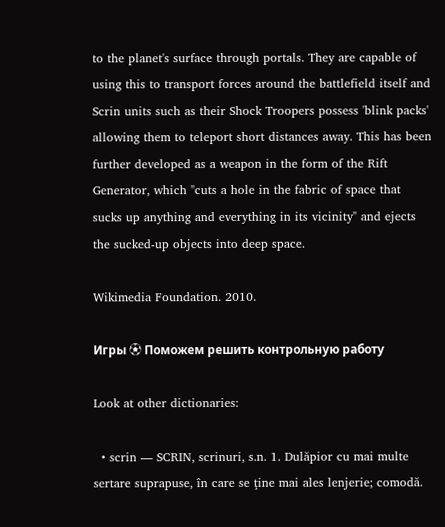to the planet's surface through portals. They are capable of using this to transport forces around the battlefield itself and Scrin units such as their Shock Troopers possess 'blink packs' allowing them to teleport short distances away. This has been further developed as a weapon in the form of the Rift Generator, which "cuts a hole in the fabric of space that sucks up anything and everything in its vicinity" and ejects the sucked-up objects into deep space.

Wikimedia Foundation. 2010.

Игры ⚽ Поможем решить контрольную работу

Look at other dictionaries:

  • scrin — SCRIN, scrinuri, s.n. 1. Dulăpior cu mai multe sertare suprapuse, în care se ţine mai ales lenjerie; comodă.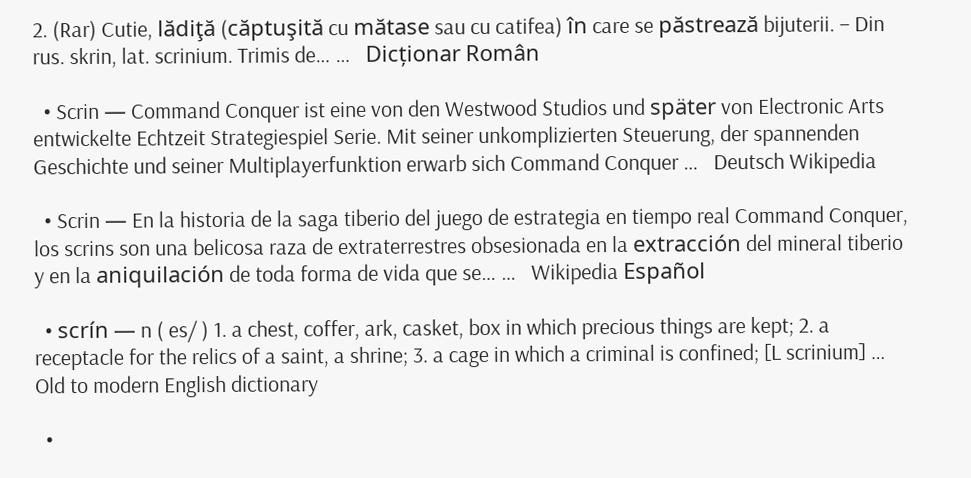2. (Rar) Cutie, lădiţă (căptuşită cu mătase sau cu catifea) în care se păstrează bijuterii. – Din rus. skrin, lat. scrinium. Trimis de… …   Dicționar Român

  • Scrin — Command Conquer ist eine von den Westwood Studios und später von Electronic Arts entwickelte Echtzeit Strategiespiel Serie. Mit seiner unkomplizierten Steuerung, der spannenden Geschichte und seiner Multiplayerfunktion erwarb sich Command Conquer …   Deutsch Wikipedia

  • Scrin — En la historia de la saga tiberio del juego de estrategia en tiempo real Command Conquer, los scrins son una belicosa raza de extraterrestres obsesionada en la extracción del mineral tiberio y en la aniquilación de toda forma de vida que se… …   Wikipedia Español

  • scrín — n ( es/ ) 1. a chest, coffer, ark, casket, box in which precious things are kept; 2. a receptacle for the relics of a saint, a shrine; 3. a cage in which a criminal is confined; [L scrinium] …   Old to modern English dictionary

  •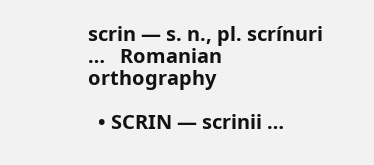scrin — s. n., pl. scrínuri …   Romanian orthography

  • SCRIN — scrinii …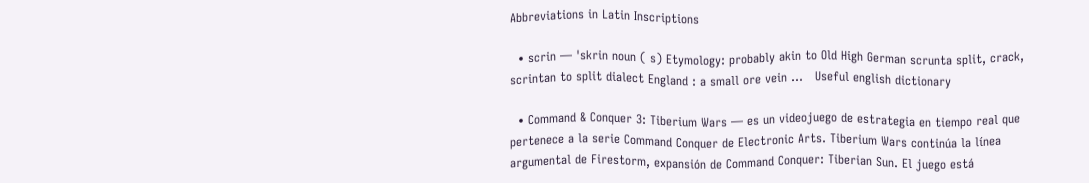Abbreviations in Latin Inscriptions

  • scrin — ˈskrin noun ( s) Etymology: probably akin to Old High German scrunta split, crack, scrintan to split dialect England : a small ore vein …   Useful english dictionary

  • Command & Conquer 3: Tiberium Wars — es un videojuego de estrategia en tiempo real que pertenece a la serie Command Conquer de Electronic Arts. Tiberium Wars continúa la línea argumental de Firestorm, expansión de Command Conquer: Tiberian Sun. El juego está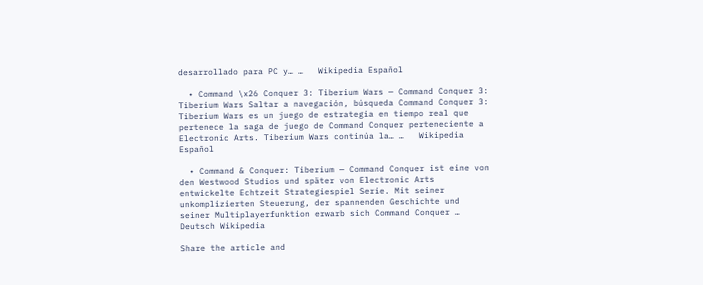desarrollado para PC y… …   Wikipedia Español

  • Command \x26 Conquer 3: Tiberium Wars — Command Conquer 3: Tiberium Wars Saltar a navegación, búsqueda Command Conquer 3: Tiberium Wars es un juego de estrategia en tiempo real que pertenece la saga de juego de Command Conquer perteneciente a Electronic Arts. Tiberium Wars continúa la… …   Wikipedia Español

  • Command & Conquer: Tiberium — Command Conquer ist eine von den Westwood Studios und später von Electronic Arts entwickelte Echtzeit Strategiespiel Serie. Mit seiner unkomplizierten Steuerung, der spannenden Geschichte und seiner Multiplayerfunktion erwarb sich Command Conquer …   Deutsch Wikipedia

Share the article and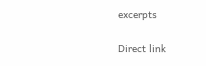excerpts

Direct link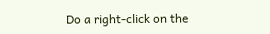Do a right-click on the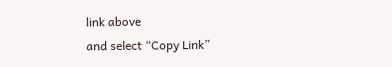link above
and select “Copy Link”